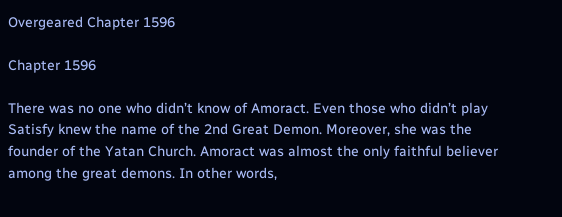Overgeared Chapter 1596

Chapter 1596

There was no one who didn’t know of Amoract. Even those who didn’t play Satisfy knew the name of the 2nd Great Demon. Moreover, she was the founder of the Yatan Church. Amoract was almost the only faithful believer among the great demons. In other words,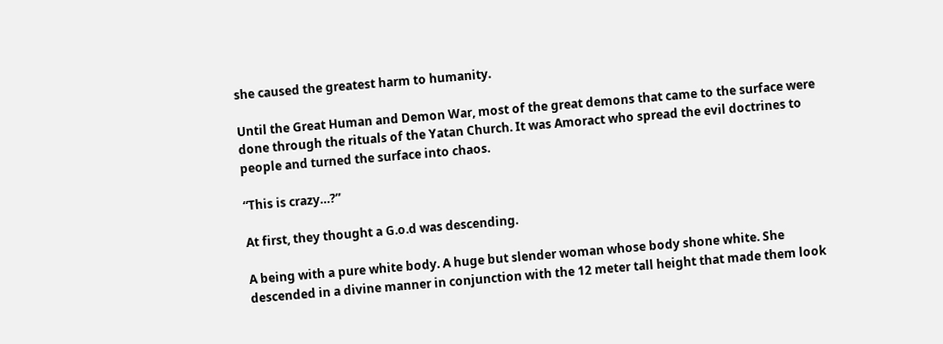she caused the greatest harm to humanity.

Until the Great Human and Demon War, most of the great demons that came to the surface were done through the rituals of the Yatan Church. It was Amoract who spread the evil doctrines to people and turned the surface into chaos.

“This is crazy…?”

At first, they thought a G.o.d was descending.

A being with a pure white body. A huge but slender woman whose body shone white. She descended in a divine manner in conjunction with the 12 meter tall height that made them look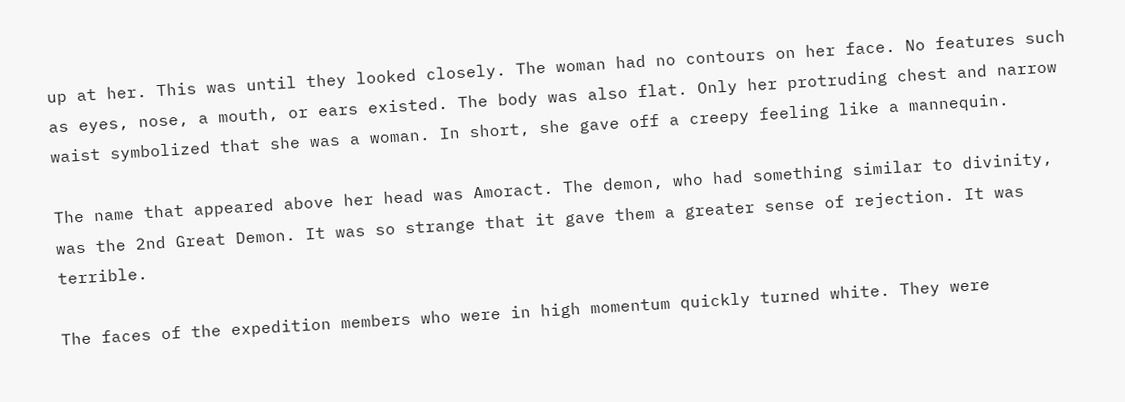up at her. This was until they looked closely. The woman had no contours on her face. No features such as eyes, nose, a mouth, or ears existed. The body was also flat. Only her protruding chest and narrow waist symbolized that she was a woman. In short, she gave off a creepy feeling like a mannequin.

The name that appeared above her head was Amoract. The demon, who had something similar to divinity, was the 2nd Great Demon. It was so strange that it gave them a greater sense of rejection. It was terrible.

The faces of the expedition members who were in high momentum quickly turned white. They were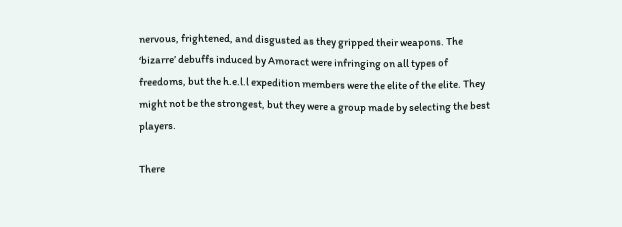nervous, frightened, and disgusted as they gripped their weapons. The ‘bizarre’ debuffs induced by Amoract were infringing on all types of freedoms, but the h.e.l.l expedition members were the elite of the elite. They might not be the strongest, but they were a group made by selecting the best players.

There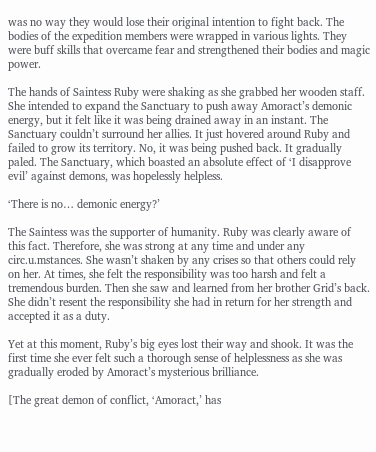was no way they would lose their original intention to fight back. The bodies of the expedition members were wrapped in various lights. They were buff skills that overcame fear and strengthened their bodies and magic power.

The hands of Saintess Ruby were shaking as she grabbed her wooden staff. She intended to expand the Sanctuary to push away Amoract’s demonic energy, but it felt like it was being drained away in an instant. The Sanctuary couldn’t surround her allies. It just hovered around Ruby and failed to grow its territory. No, it was being pushed back. It gradually paled. The Sanctuary, which boasted an absolute effect of ‘I disapprove evil’ against demons, was hopelessly helpless.

‘There is no… demonic energy?’

The Saintess was the supporter of humanity. Ruby was clearly aware of this fact. Therefore, she was strong at any time and under any circ.u.mstances. She wasn’t shaken by any crises so that others could rely on her. At times, she felt the responsibility was too harsh and felt a tremendous burden. Then she saw and learned from her brother Grid’s back. She didn’t resent the responsibility she had in return for her strength and accepted it as a duty.

Yet at this moment, Ruby’s big eyes lost their way and shook. It was the first time she ever felt such a thorough sense of helplessness as she was gradually eroded by Amoract’s mysterious brilliance.

[The great demon of conflict, ‘Amoract,’ has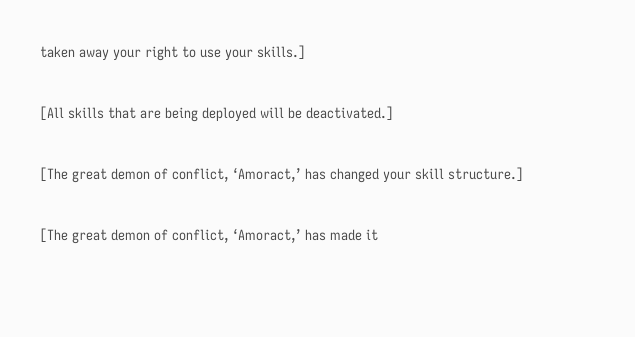taken away your right to use your skills.]

[All skills that are being deployed will be deactivated.]

[The great demon of conflict, ‘Amoract,’ has changed your skill structure.]

[The great demon of conflict, ‘Amoract,’ has made it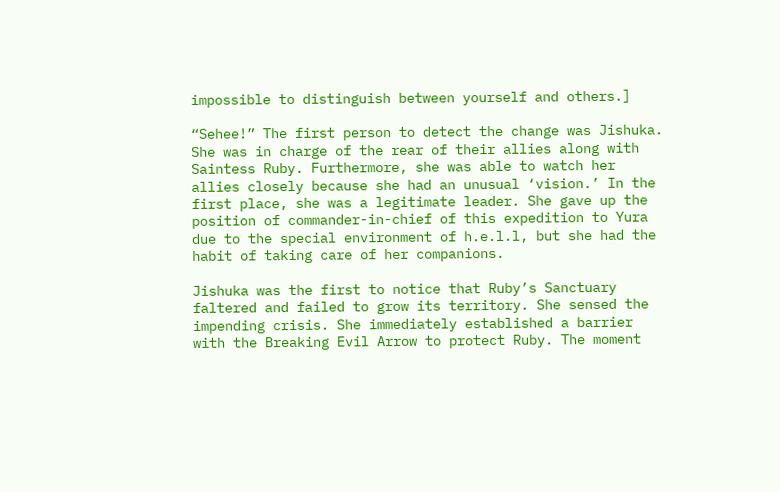impossible to distinguish between yourself and others.]

“Sehee!” The first person to detect the change was Jishuka. She was in charge of the rear of their allies along with Saintess Ruby. Furthermore, she was able to watch her allies closely because she had an unusual ‘vision.’ In the first place, she was a legitimate leader. She gave up the position of commander-in-chief of this expedition to Yura due to the special environment of h.e.l.l, but she had the habit of taking care of her companions.

Jishuka was the first to notice that Ruby’s Sanctuary faltered and failed to grow its territory. She sensed the impending crisis. She immediately established a barrier with the Breaking Evil Arrow to protect Ruby. The moment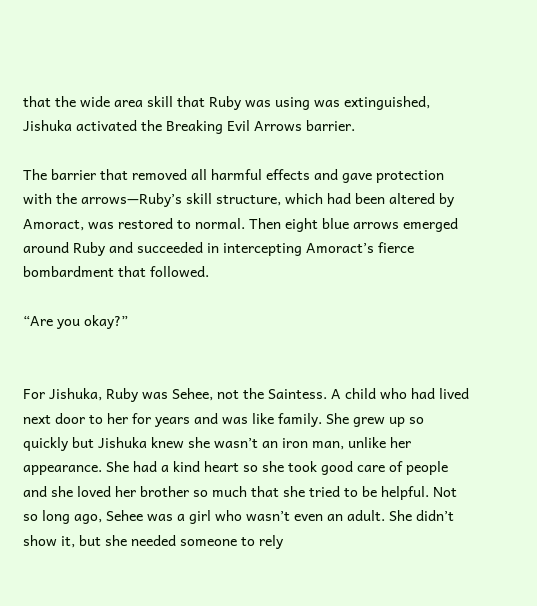that the wide area skill that Ruby was using was extinguished, Jishuka activated the Breaking Evil Arrows barrier.

The barrier that removed all harmful effects and gave protection with the arrows—Ruby’s skill structure, which had been altered by Amoract, was restored to normal. Then eight blue arrows emerged around Ruby and succeeded in intercepting Amoract’s fierce bombardment that followed.

“Are you okay?”


For Jishuka, Ruby was Sehee, not the Saintess. A child who had lived next door to her for years and was like family. She grew up so quickly but Jishuka knew she wasn’t an iron man, unlike her appearance. She had a kind heart so she took good care of people and she loved her brother so much that she tried to be helpful. Not so long ago, Sehee was a girl who wasn’t even an adult. She didn’t show it, but she needed someone to rely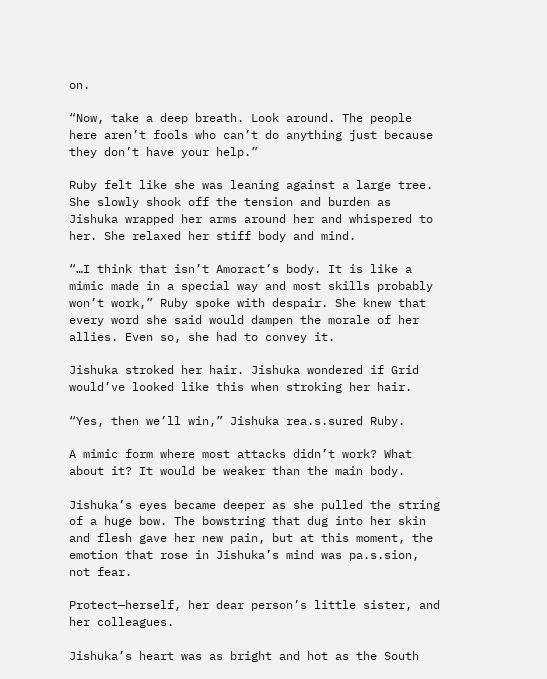on.

“Now, take a deep breath. Look around. The people here aren’t fools who can’t do anything just because they don’t have your help.”

Ruby felt like she was leaning against a large tree. She slowly shook off the tension and burden as Jishuka wrapped her arms around her and whispered to her. She relaxed her stiff body and mind.

“…I think that isn’t Amoract’s body. It is like a mimic made in a special way and most skills probably won’t work,” Ruby spoke with despair. She knew that every word she said would dampen the morale of her allies. Even so, she had to convey it.

Jishuka stroked her hair. Jishuka wondered if Grid would’ve looked like this when stroking her hair.

“Yes, then we’ll win,” Jishuka rea.s.sured Ruby.

A mimic form where most attacks didn’t work? What about it? It would be weaker than the main body.

Jishuka’s eyes became deeper as she pulled the string of a huge bow. The bowstring that dug into her skin and flesh gave her new pain, but at this moment, the emotion that rose in Jishuka’s mind was pa.s.sion, not fear.

Protect—herself, her dear person’s little sister, and her colleagues.

Jishuka’s heart was as bright and hot as the South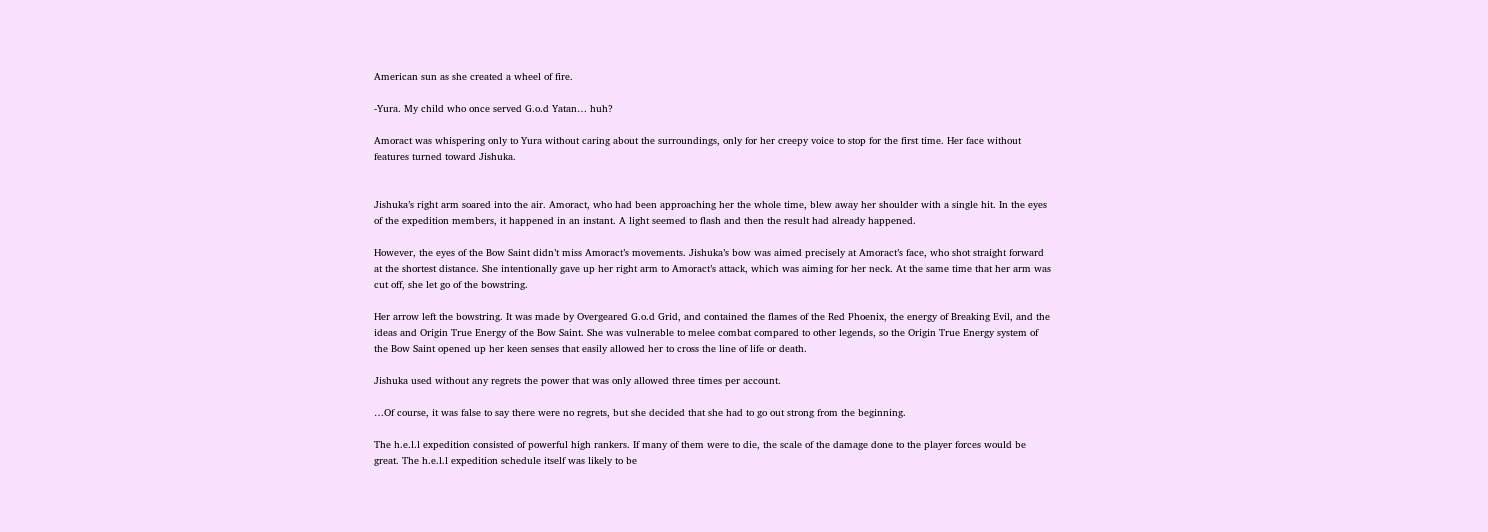American sun as she created a wheel of fire.

-Yura. My child who once served G.o.d Yatan… huh?

Amoract was whispering only to Yura without caring about the surroundings, only for her creepy voice to stop for the first time. Her face without features turned toward Jishuka.


Jishuka’s right arm soared into the air. Amoract, who had been approaching her the whole time, blew away her shoulder with a single hit. In the eyes of the expedition members, it happened in an instant. A light seemed to flash and then the result had already happened.

However, the eyes of the Bow Saint didn’t miss Amoract’s movements. Jishuka’s bow was aimed precisely at Amoract’s face, who shot straight forward at the shortest distance. She intentionally gave up her right arm to Amoract’s attack, which was aiming for her neck. At the same time that her arm was cut off, she let go of the bowstring.

Her arrow left the bowstring. It was made by Overgeared G.o.d Grid, and contained the flames of the Red Phoenix, the energy of Breaking Evil, and the ideas and Origin True Energy of the Bow Saint. She was vulnerable to melee combat compared to other legends, so the Origin True Energy system of the Bow Saint opened up her keen senses that easily allowed her to cross the line of life or death.

Jishuka used without any regrets the power that was only allowed three times per account.

…Of course, it was false to say there were no regrets, but she decided that she had to go out strong from the beginning.

The h.e.l.l expedition consisted of powerful high rankers. If many of them were to die, the scale of the damage done to the player forces would be great. The h.e.l.l expedition schedule itself was likely to be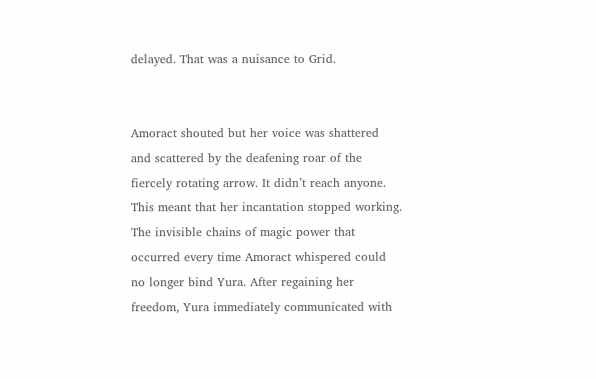delayed. That was a nuisance to Grid.


Amoract shouted but her voice was shattered and scattered by the deafening roar of the fiercely rotating arrow. It didn’t reach anyone. This meant that her incantation stopped working. The invisible chains of magic power that occurred every time Amoract whispered could no longer bind Yura. After regaining her freedom, Yura immediately communicated with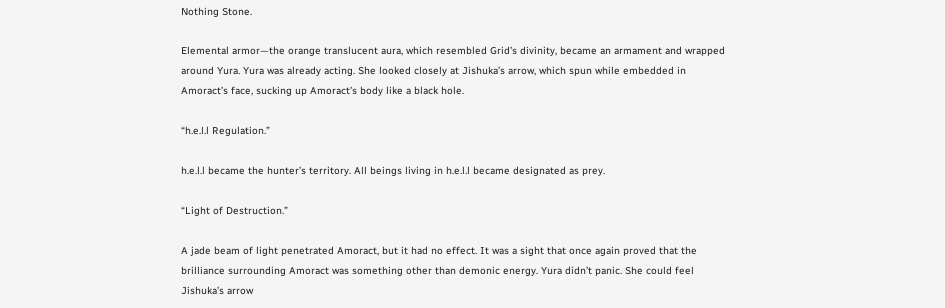Nothing Stone.

Elemental armor—the orange translucent aura, which resembled Grid’s divinity, became an armament and wrapped around Yura. Yura was already acting. She looked closely at Jishuka’s arrow, which spun while embedded in Amoract’s face, sucking up Amoract’s body like a black hole.

“h.e.l.l Regulation.”

h.e.l.l became the hunter’s territory. All beings living in h.e.l.l became designated as prey.

“Light of Destruction.”

A jade beam of light penetrated Amoract, but it had no effect. It was a sight that once again proved that the brilliance surrounding Amoract was something other than demonic energy. Yura didn’t panic. She could feel Jishuka’s arrow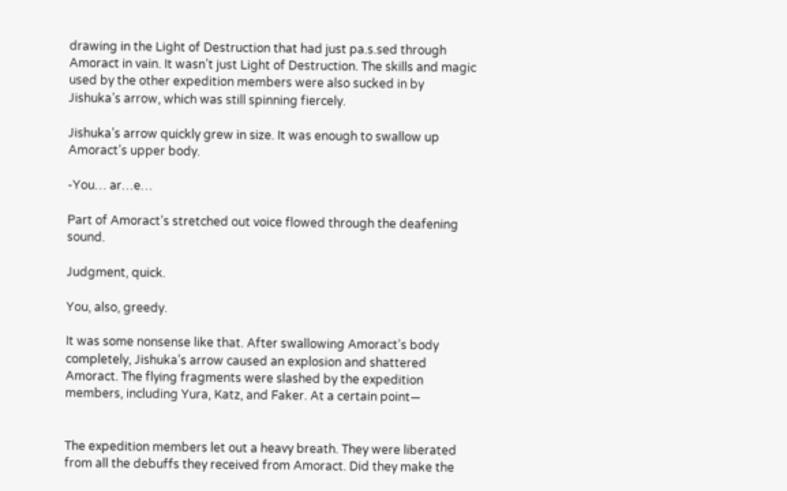drawing in the Light of Destruction that had just pa.s.sed through Amoract in vain. It wasn’t just Light of Destruction. The skills and magic used by the other expedition members were also sucked in by Jishuka’s arrow, which was still spinning fiercely.

Jishuka’s arrow quickly grew in size. It was enough to swallow up Amoract’s upper body.

-You… ar…e…

Part of Amoract’s stretched out voice flowed through the deafening sound.

Judgment, quick.

You, also, greedy.

It was some nonsense like that. After swallowing Amoract’s body completely, Jishuka’s arrow caused an explosion and shattered Amoract. The flying fragments were slashed by the expedition members, including Yura, Katz, and Faker. At a certain point—


The expedition members let out a heavy breath. They were liberated from all the debuffs they received from Amoract. Did they make the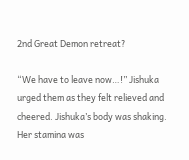2nd Great Demon retreat?

“We have to leave now…!” Jishuka urged them as they felt relieved and cheered. Jishuka’s body was shaking. Her stamina was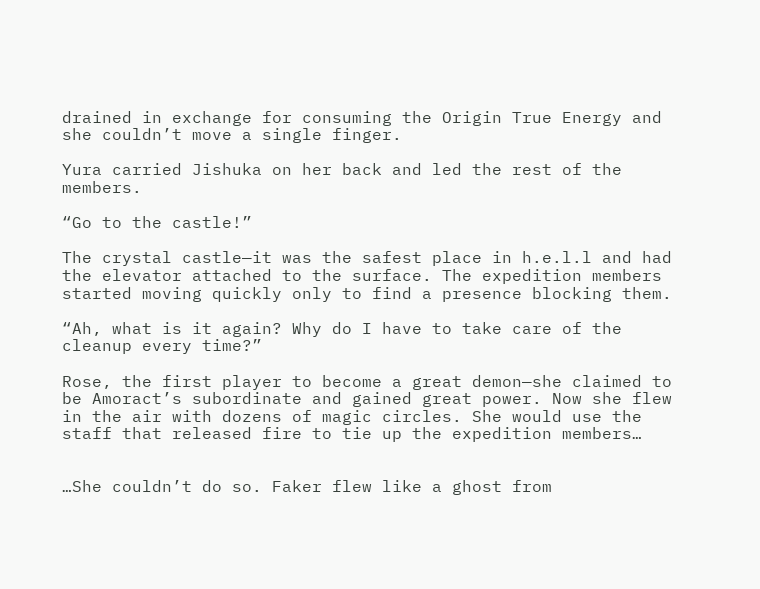drained in exchange for consuming the Origin True Energy and she couldn’t move a single finger.

Yura carried Jishuka on her back and led the rest of the members.

“Go to the castle!”

The crystal castle—it was the safest place in h.e.l.l and had the elevator attached to the surface. The expedition members started moving quickly only to find a presence blocking them.

“Ah, what is it again? Why do I have to take care of the cleanup every time?”

Rose, the first player to become a great demon—she claimed to be Amoract’s subordinate and gained great power. Now she flew in the air with dozens of magic circles. She would use the staff that released fire to tie up the expedition members…


…She couldn’t do so. Faker flew like a ghost from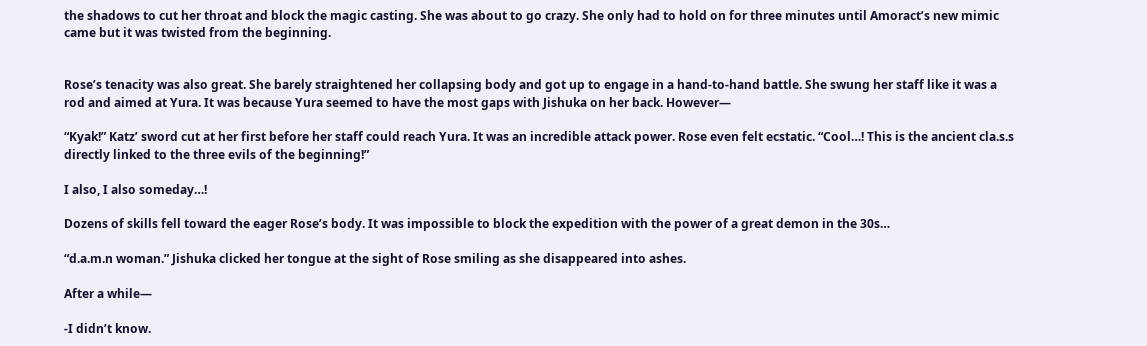the shadows to cut her throat and block the magic casting. She was about to go crazy. She only had to hold on for three minutes until Amoract’s new mimic came but it was twisted from the beginning.


Rose’s tenacity was also great. She barely straightened her collapsing body and got up to engage in a hand-to-hand battle. She swung her staff like it was a rod and aimed at Yura. It was because Yura seemed to have the most gaps with Jishuka on her back. However—

“Kyak!” Katz’ sword cut at her first before her staff could reach Yura. It was an incredible attack power. Rose even felt ecstatic. “Cool…! This is the ancient cla.s.s directly linked to the three evils of the beginning!”

I also, I also someday…!

Dozens of skills fell toward the eager Rose’s body. It was impossible to block the expedition with the power of a great demon in the 30s…

“d.a.m.n woman.” Jishuka clicked her tongue at the sight of Rose smiling as she disappeared into ashes.

After a while—

-I didn’t know.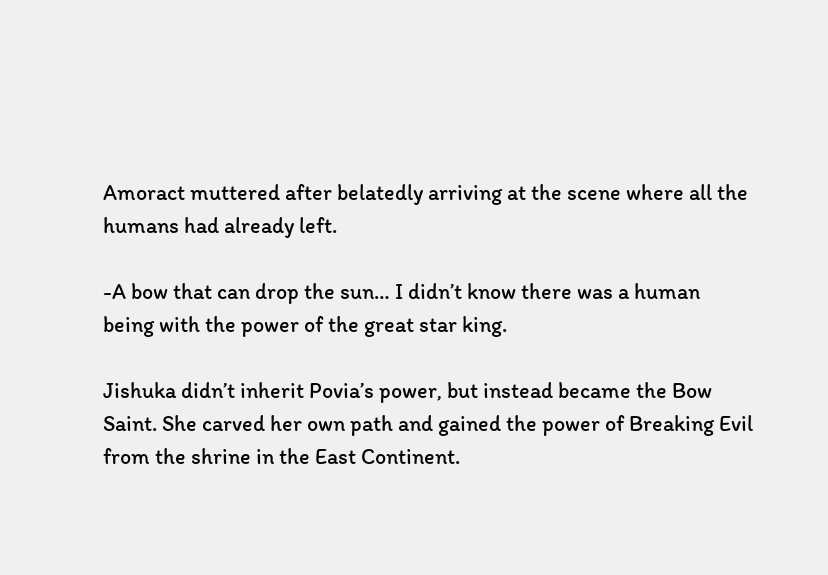Amoract muttered after belatedly arriving at the scene where all the humans had already left.

-A bow that can drop the sun… I didn’t know there was a human being with the power of the great star king.

Jishuka didn’t inherit Povia’s power, but instead became the Bow Saint. She carved her own path and gained the power of Breaking Evil from the shrine in the East Continent.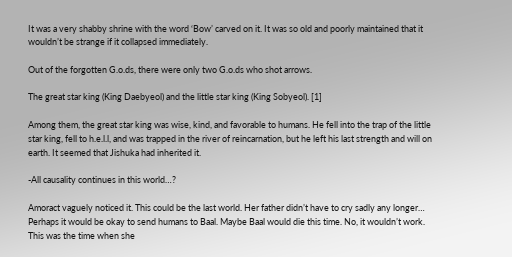It was a very shabby shrine with the word ‘Bow’ carved on it. It was so old and poorly maintained that it wouldn’t be strange if it collapsed immediately.

Out of the forgotten G.o.ds, there were only two G.o.ds who shot arrows.

The great star king (King Daebyeol) and the little star king (King Sobyeol). [1]

Among them, the great star king was wise, kind, and favorable to humans. He fell into the trap of the little star king, fell to h.e.l.l, and was trapped in the river of reincarnation, but he left his last strength and will on earth. It seemed that Jishuka had inherited it.

-All causality continues in this world…?

Amoract vaguely noticed it. This could be the last world. Her father didn’t have to cry sadly any longer… Perhaps it would be okay to send humans to Baal. Maybe Baal would die this time. No, it wouldn’t work. This was the time when she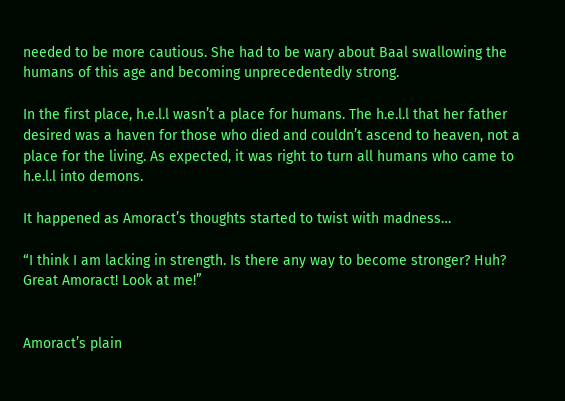needed to be more cautious. She had to be wary about Baal swallowing the humans of this age and becoming unprecedentedly strong.

In the first place, h.e.l.l wasn’t a place for humans. The h.e.l.l that her father desired was a haven for those who died and couldn’t ascend to heaven, not a place for the living. As expected, it was right to turn all humans who came to h.e.l.l into demons.

It happened as Amoract’s thoughts started to twist with madness…

“I think I am lacking in strength. Is there any way to become stronger? Huh? Great Amoract! Look at me!”


Amoract’s plain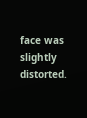face was slightly distorted.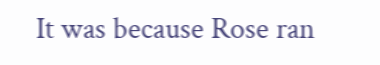It was because Rose ran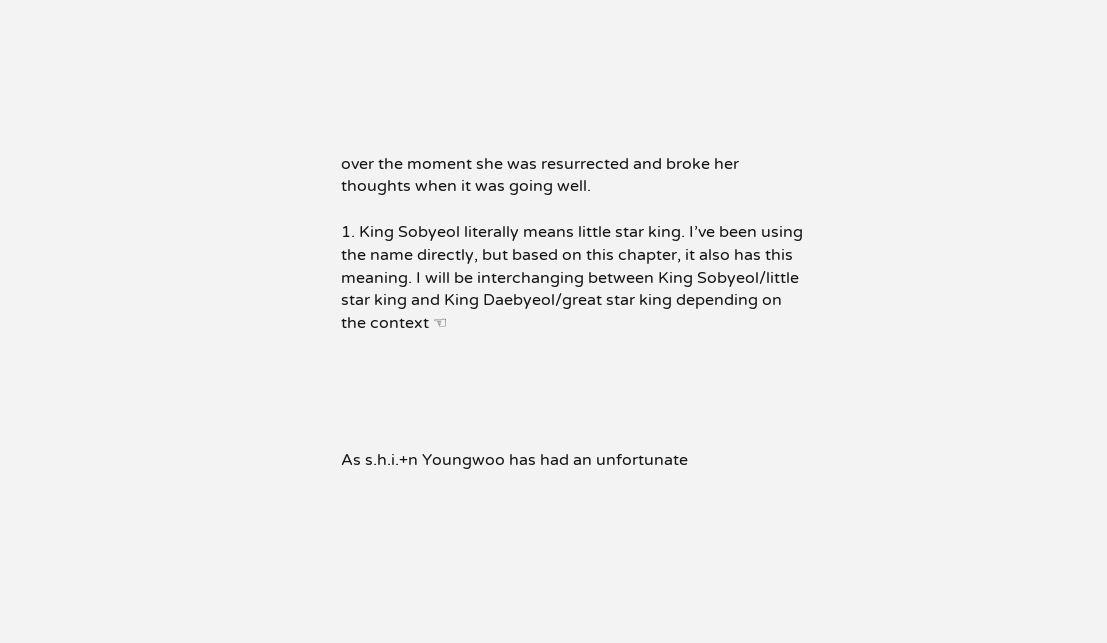over the moment she was resurrected and broke her thoughts when it was going well.

1. King Sobyeol literally means little star king. I’ve been using the name directly, but based on this chapter, it also has this meaning. I will be interchanging between King Sobyeol/little star king and King Daebyeol/great star king depending on the context ☜





As s.h.i.+n Youngwoo has had an unfortunate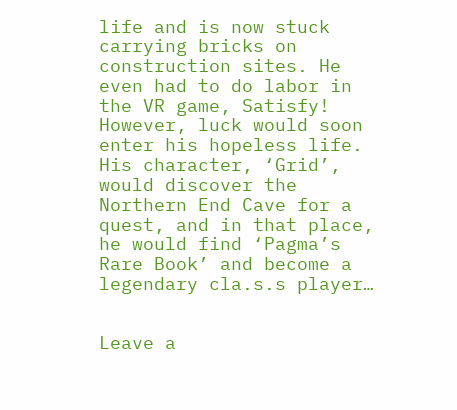life and is now stuck carrying bricks on construction sites. He even had to do labor in the VR game, Satisfy! However, luck would soon enter his hopeless life. His character, ‘Grid’, would discover the Northern End Cave for a quest, and in that place, he would find ‘Pagma’s Rare Book’ and become a legendary cla.s.s player…


Leave a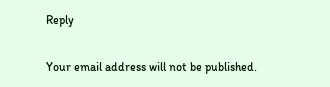Reply

Your email address will not be published.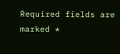Required fields are marked *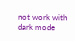not work with dark mode